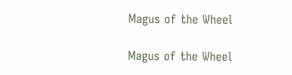Magus of the Wheel

Magus of the Wheel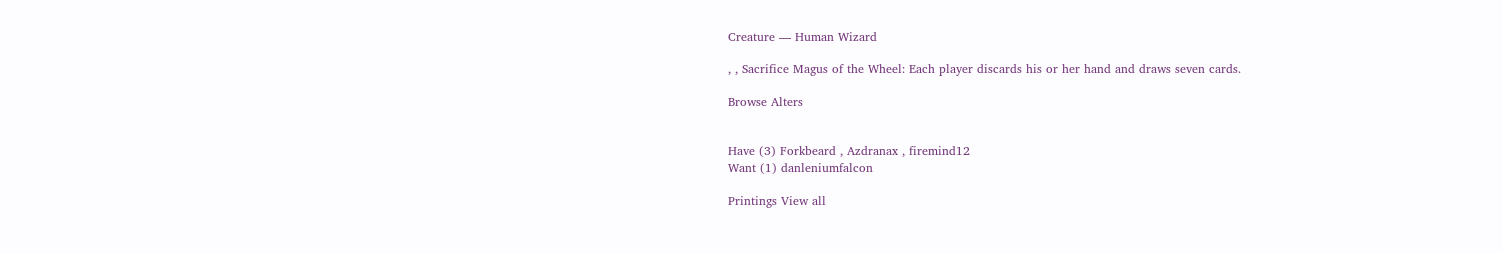Creature — Human Wizard

, , Sacrifice Magus of the Wheel: Each player discards his or her hand and draws seven cards.

Browse Alters


Have (3) Forkbeard , Azdranax , firemind12
Want (1) danleniumfalcon

Printings View all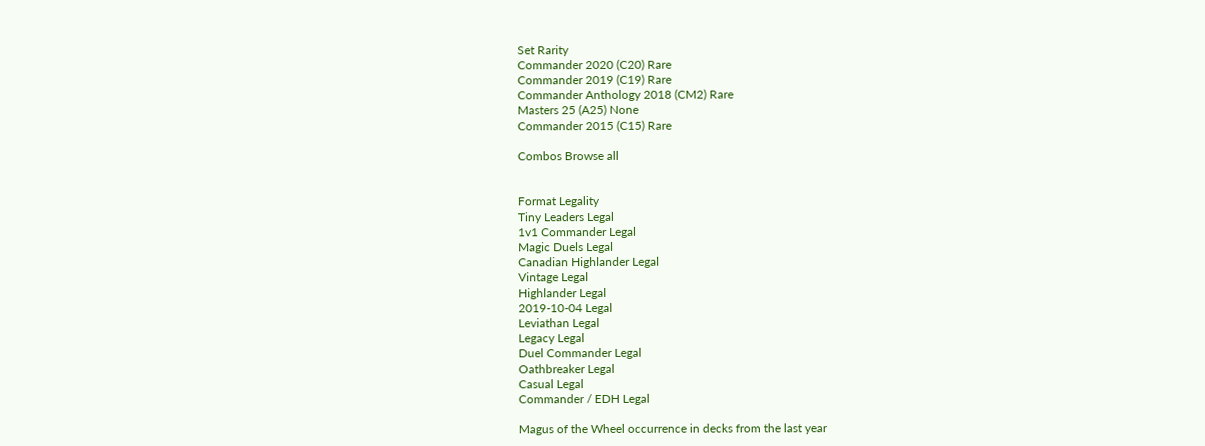Set Rarity
Commander 2020 (C20) Rare
Commander 2019 (C19) Rare
Commander Anthology 2018 (CM2) Rare
Masters 25 (A25) None
Commander 2015 (C15) Rare

Combos Browse all


Format Legality
Tiny Leaders Legal
1v1 Commander Legal
Magic Duels Legal
Canadian Highlander Legal
Vintage Legal
Highlander Legal
2019-10-04 Legal
Leviathan Legal
Legacy Legal
Duel Commander Legal
Oathbreaker Legal
Casual Legal
Commander / EDH Legal

Magus of the Wheel occurrence in decks from the last year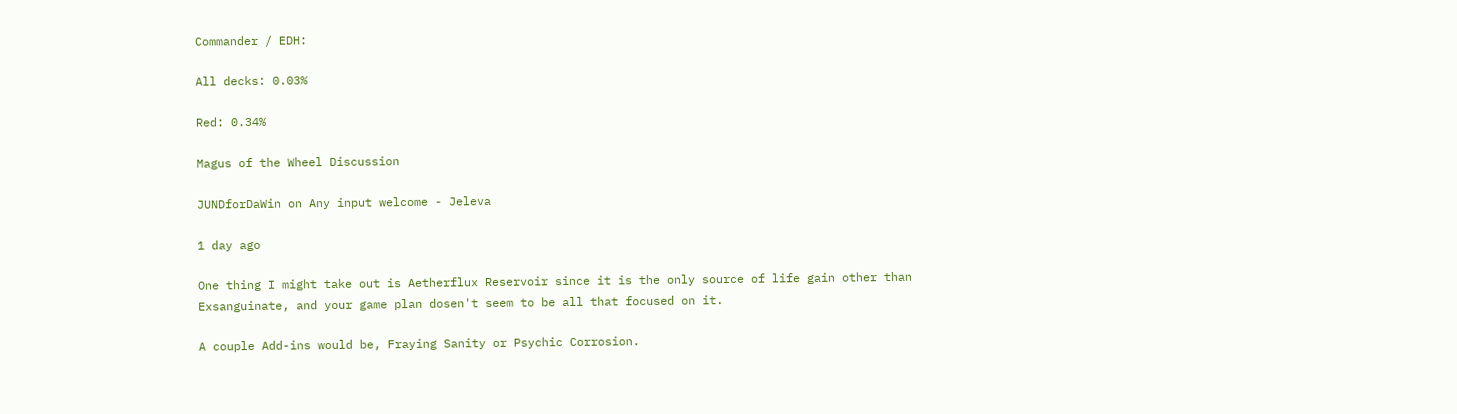Commander / EDH:

All decks: 0.03%

Red: 0.34%

Magus of the Wheel Discussion

JUNDforDaWin on Any input welcome - Jeleva

1 day ago

One thing I might take out is Aetherflux Reservoir since it is the only source of life gain other than Exsanguinate, and your game plan dosen't seem to be all that focused on it.

A couple Add-ins would be, Fraying Sanity or Psychic Corrosion.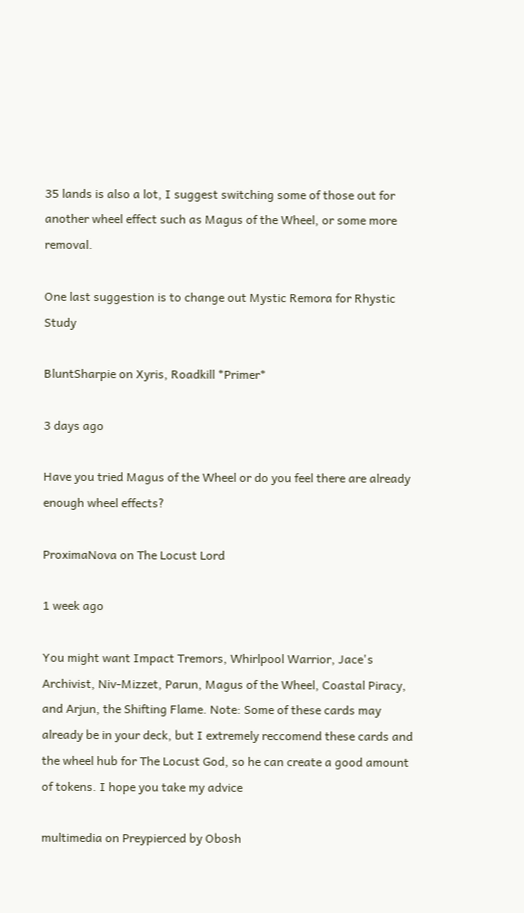35 lands is also a lot, I suggest switching some of those out for another wheel effect such as Magus of the Wheel, or some more removal.

One last suggestion is to change out Mystic Remora for Rhystic Study

BluntSharpie on Xyris, Roadkill *Primer*

3 days ago

Have you tried Magus of the Wheel or do you feel there are already enough wheel effects?

ProximaNova on The Locust Lord

1 week ago

You might want Impact Tremors, Whirlpool Warrior, Jace's Archivist, Niv-Mizzet, Parun, Magus of the Wheel, Coastal Piracy, and Arjun, the Shifting Flame. Note: Some of these cards may already be in your deck, but I extremely reccomend these cards and the wheel hub for The Locust God, so he can create a good amount of tokens. I hope you take my advice

multimedia on Preypierced by Obosh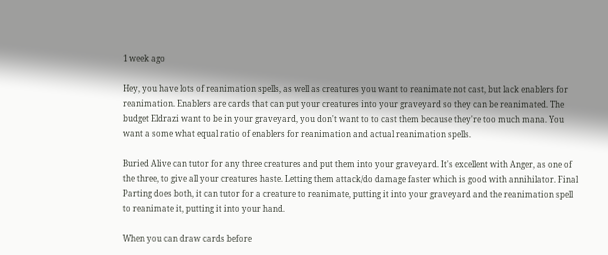1 week ago

Hey, you have lots of reanimation spells, as well as creatures you want to reanimate not cast, but lack enablers for reanimation. Enablers are cards that can put your creatures into your graveyard so they can be reanimated. The budget Eldrazi want to be in your graveyard, you don't want to to cast them because they're too much mana. You want a some what equal ratio of enablers for reanimation and actual reanimation spells.

Buried Alive can tutor for any three creatures and put them into your graveyard. It's excellent with Anger, as one of the three, to give all your creatures haste. Letting them attack/do damage faster which is good with annihilator. Final Parting does both, it can tutor for a creature to reanimate, putting it into your graveyard and the reanimation spell to reanimate it, putting it into your hand.

When you can draw cards before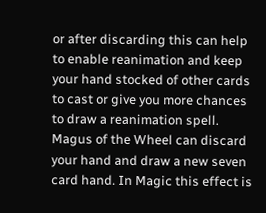or after discarding this can help to enable reanimation and keep your hand stocked of other cards to cast or give you more chances to draw a reanimation spell. Magus of the Wheel can discard your hand and draw a new seven card hand. In Magic this effect is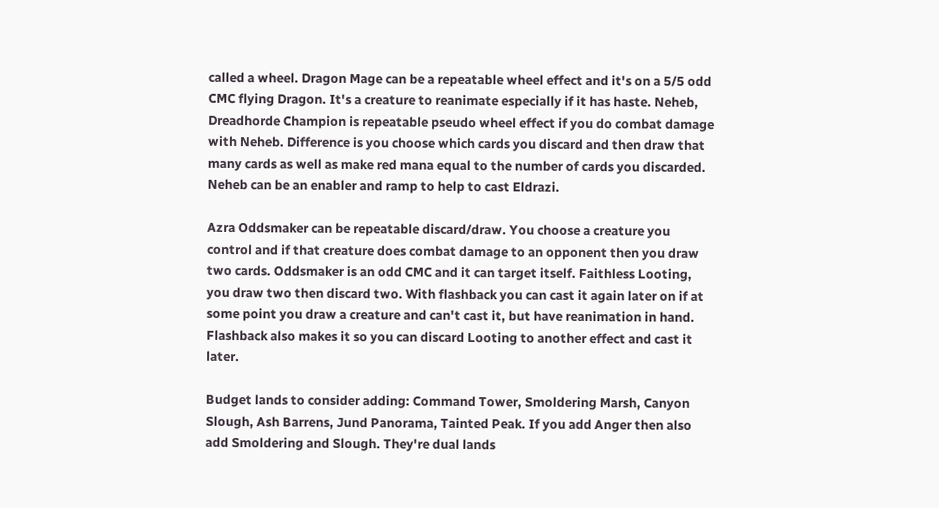called a wheel. Dragon Mage can be a repeatable wheel effect and it's on a 5/5 odd CMC flying Dragon. It's a creature to reanimate especially if it has haste. Neheb, Dreadhorde Champion is repeatable pseudo wheel effect if you do combat damage with Neheb. Difference is you choose which cards you discard and then draw that many cards as well as make red mana equal to the number of cards you discarded. Neheb can be an enabler and ramp to help to cast Eldrazi.

Azra Oddsmaker can be repeatable discard/draw. You choose a creature you control and if that creature does combat damage to an opponent then you draw two cards. Oddsmaker is an odd CMC and it can target itself. Faithless Looting, you draw two then discard two. With flashback you can cast it again later on if at some point you draw a creature and can't cast it, but have reanimation in hand. Flashback also makes it so you can discard Looting to another effect and cast it later.

Budget lands to consider adding: Command Tower, Smoldering Marsh, Canyon Slough, Ash Barrens, Jund Panorama, Tainted Peak. If you add Anger then also add Smoldering and Slough. They're dual lands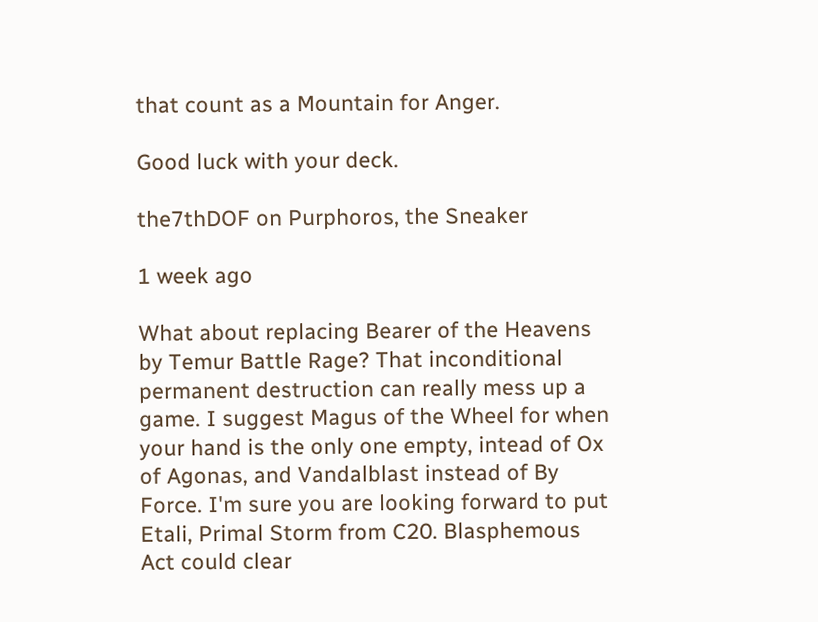that count as a Mountain for Anger.

Good luck with your deck.

the7thDOF on Purphoros, the Sneaker

1 week ago

What about replacing Bearer of the Heavens by Temur Battle Rage? That inconditional permanent destruction can really mess up a game. I suggest Magus of the Wheel for when your hand is the only one empty, intead of Ox of Agonas, and Vandalblast instead of By Force. I'm sure you are looking forward to put Etali, Primal Storm from C20. Blasphemous Act could clear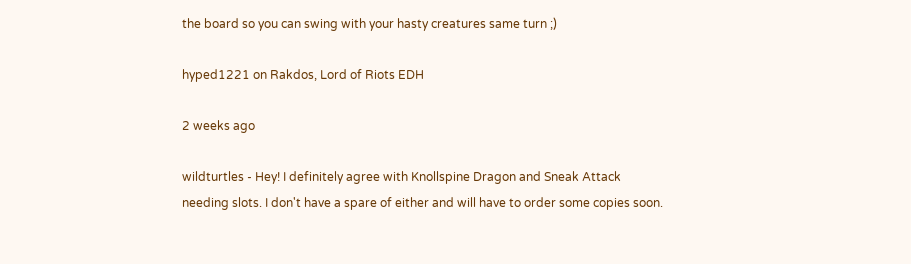the board so you can swing with your hasty creatures same turn ;)

hyped1221 on Rakdos, Lord of Riots EDH

2 weeks ago

wildturtles - Hey! I definitely agree with Knollspine Dragon and Sneak Attack needing slots. I don't have a spare of either and will have to order some copies soon.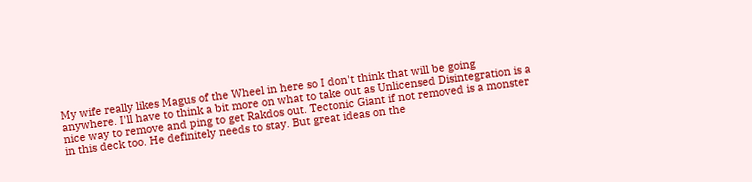My wife really likes Magus of the Wheel in here so I don't think that will be going anywhere. I'll have to think a bit more on what to take out as Unlicensed Disintegration is a nice way to remove and ping to get Rakdos out. Tectonic Giant if not removed is a monster in this deck too. He definitely needs to stay. But great ideas on the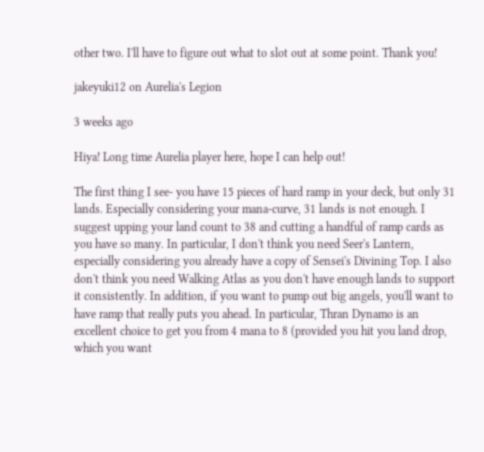other two. I'll have to figure out what to slot out at some point. Thank you!

jakeyuki12 on Aurelia's Legion

3 weeks ago

Hiya! Long time Aurelia player here, hope I can help out!

The first thing I see- you have 15 pieces of hard ramp in your deck, but only 31 lands. Especially considering your mana-curve, 31 lands is not enough. I suggest upping your land count to 38 and cutting a handful of ramp cards as you have so many. In particular, I don't think you need Seer's Lantern, especially considering you already have a copy of Sensei's Divining Top. I also don't think you need Walking Atlas as you don't have enough lands to support it consistently. In addition, if you want to pump out big angels, you'll want to have ramp that really puts you ahead. In particular, Thran Dynamo is an excellent choice to get you from 4 mana to 8 (provided you hit you land drop, which you want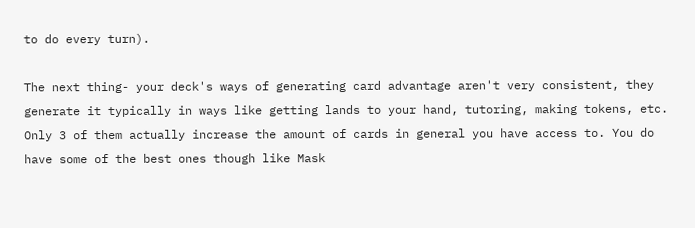to do every turn).

The next thing- your deck's ways of generating card advantage aren't very consistent, they generate it typically in ways like getting lands to your hand, tutoring, making tokens, etc. Only 3 of them actually increase the amount of cards in general you have access to. You do have some of the best ones though like Mask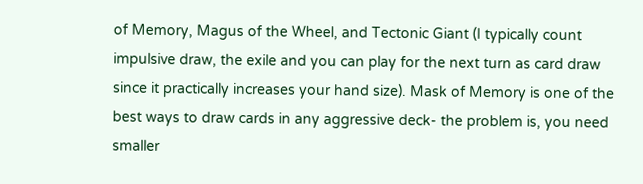of Memory, Magus of the Wheel, and Tectonic Giant (I typically count impulsive draw, the exile and you can play for the next turn as card draw since it practically increases your hand size). Mask of Memory is one of the best ways to draw cards in any aggressive deck- the problem is, you need smaller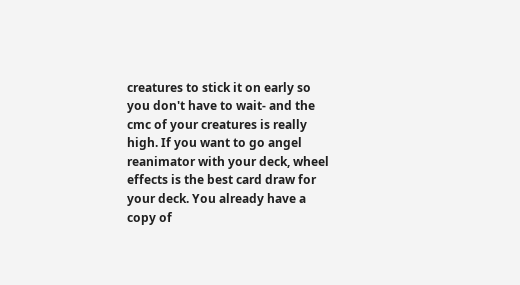creatures to stick it on early so you don't have to wait- and the cmc of your creatures is really high. If you want to go angel reanimator with your deck, wheel effects is the best card draw for your deck. You already have a copy of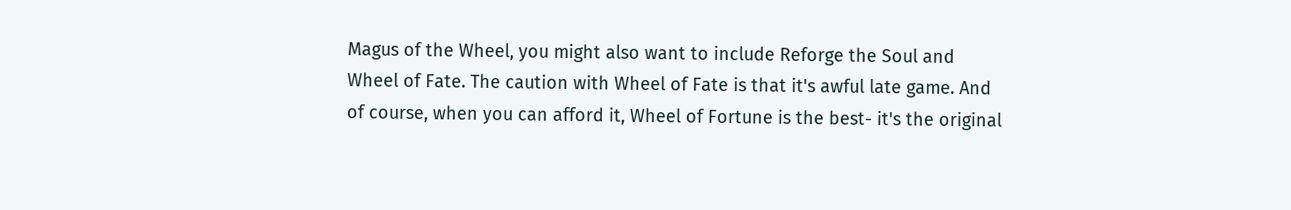Magus of the Wheel, you might also want to include Reforge the Soul and Wheel of Fate. The caution with Wheel of Fate is that it's awful late game. And of course, when you can afford it, Wheel of Fortune is the best- it's the original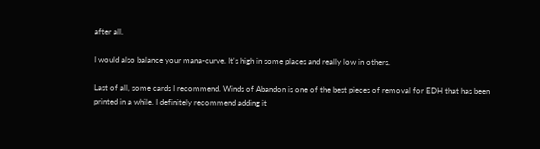after all.

I would also balance your mana-curve. It's high in some places and really low in others.

Last of all, some cards I recommend. Winds of Abandon is one of the best pieces of removal for EDH that has been printed in a while. I definitely recommend adding it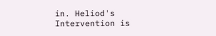in. Heliod's Intervention is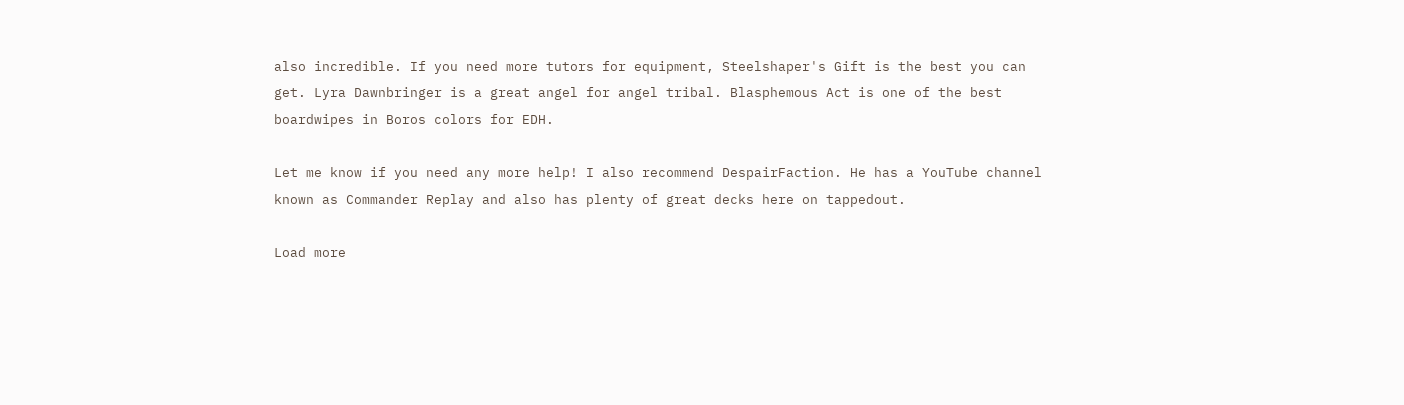also incredible. If you need more tutors for equipment, Steelshaper's Gift is the best you can get. Lyra Dawnbringer is a great angel for angel tribal. Blasphemous Act is one of the best boardwipes in Boros colors for EDH.

Let me know if you need any more help! I also recommend DespairFaction. He has a YouTube channel known as Commander Replay and also has plenty of great decks here on tappedout.

Load more